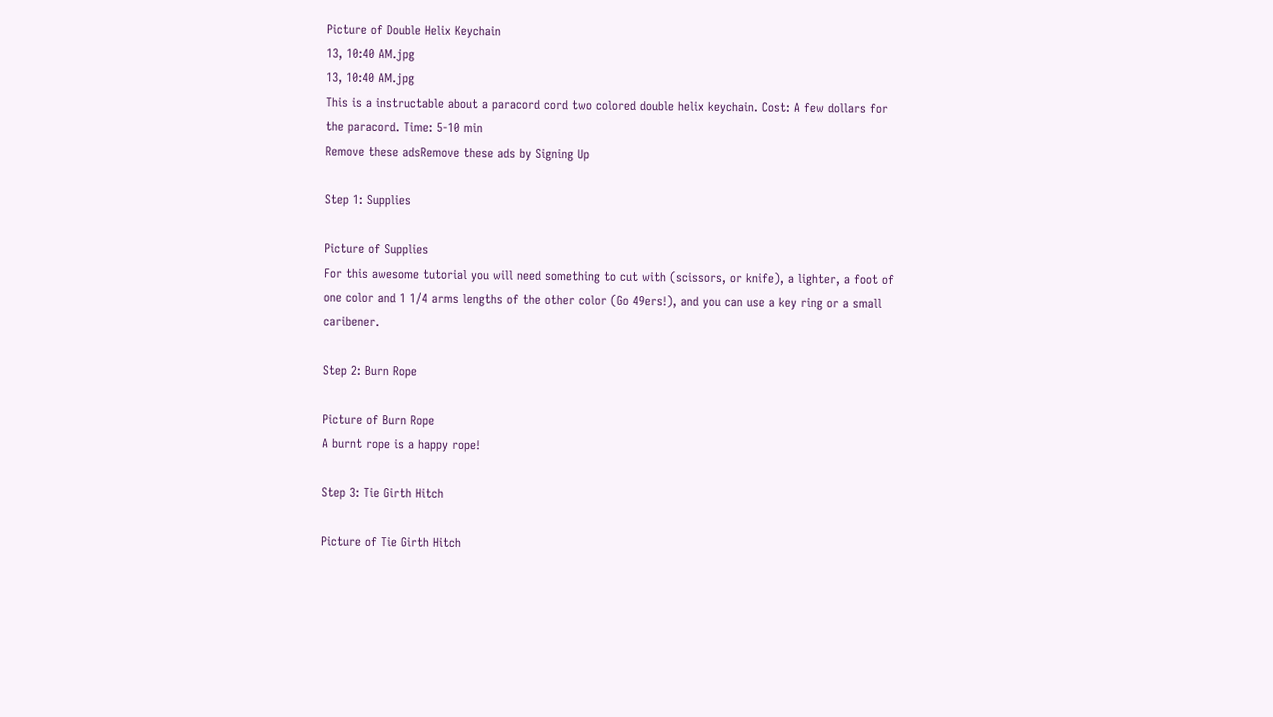Picture of Double Helix Keychain
13, 10:40 AM.jpg
13, 10:40 AM.jpg
This is a instructable about a paracord cord two colored double helix keychain. Cost: A few dollars for the paracord. Time: 5-10 min
Remove these adsRemove these ads by Signing Up

Step 1: Supplies

Picture of Supplies
For this awesome tutorial you will need something to cut with (scissors, or knife), a lighter, a foot of one color and 1 1/4 arms lengths of the other color (Go 49ers!), and you can use a key ring or a small caribener.

Step 2: Burn Rope

Picture of Burn Rope
A burnt rope is a happy rope!

Step 3: Tie Girth Hitch

Picture of Tie Girth Hitch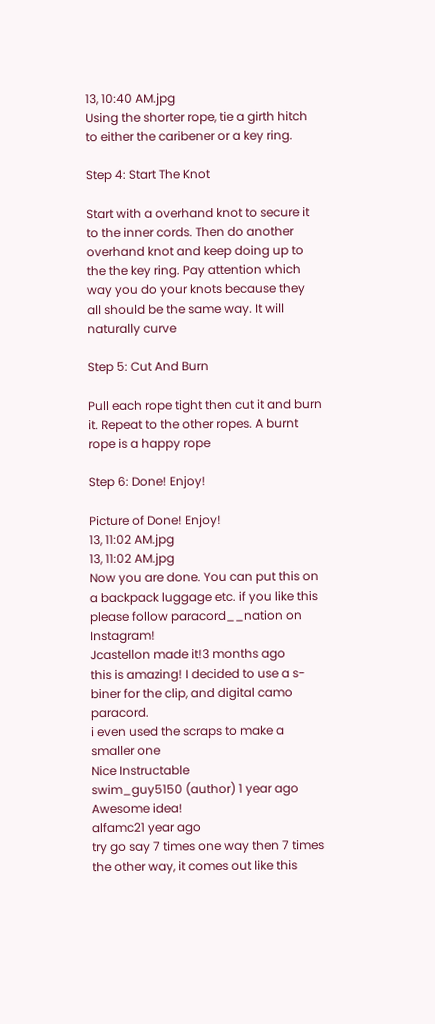13, 10:40 AM.jpg
Using the shorter rope, tie a girth hitch to either the caribener or a key ring.

Step 4: Start The Knot

Start with a overhand knot to secure it to the inner cords. Then do another overhand knot and keep doing up to the the key ring. Pay attention which way you do your knots because they all should be the same way. It will naturally curve

Step 5: Cut And Burn

Pull each rope tight then cut it and burn it. Repeat to the other ropes. A burnt rope is a happy rope

Step 6: Done! Enjoy!

Picture of Done! Enjoy!
13, 11:02 AM.jpg
13, 11:02 AM.jpg
Now you are done. You can put this on a backpack luggage etc. if you like this please follow paracord__nation on Instagram!
Jcastellon made it!3 months ago
this is amazing! I decided to use a s-biner for the clip, and digital camo paracord.
i even used the scraps to make a smaller one
Nice Instructable
swim_guy5150 (author) 1 year ago
Awesome idea!
alfamc21 year ago
try go say 7 times one way then 7 times the other way, it comes out like this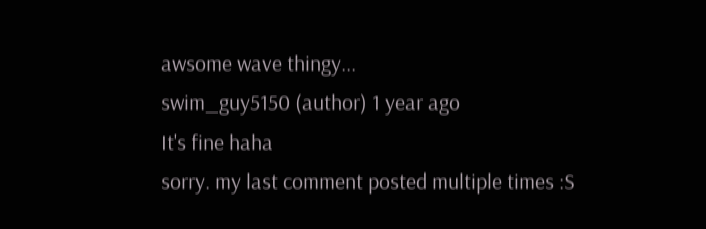awsome wave thingy...
swim_guy5150 (author) 1 year ago
It's fine haha
sorry. my last comment posted multiple times :S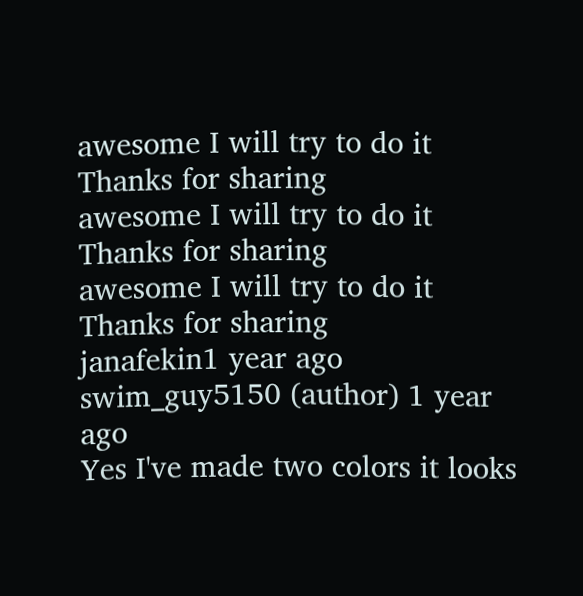awesome I will try to do it Thanks for sharing
awesome I will try to do it Thanks for sharing
awesome I will try to do it Thanks for sharing
janafekin1 year ago
swim_guy5150 (author) 1 year ago
Yes I've made two colors it looks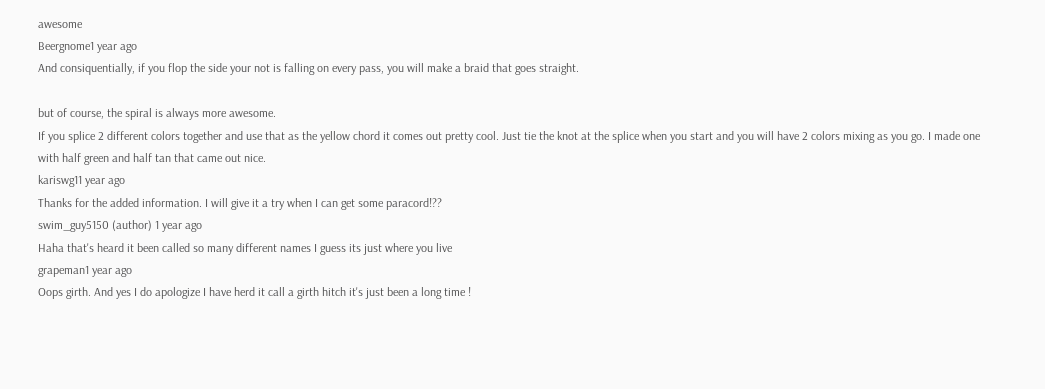awesome
Beergnome1 year ago
And consiquentially, if you flop the side your not is falling on every pass, you will make a braid that goes straight.

but of course, the spiral is always more awesome.
If you splice 2 different colors together and use that as the yellow chord it comes out pretty cool. Just tie the knot at the splice when you start and you will have 2 colors mixing as you go. I made one with half green and half tan that came out nice.
kariswg11 year ago
Thanks for the added information. I will give it a try when I can get some paracord!??
swim_guy5150 (author) 1 year ago
Haha that's heard it been called so many different names I guess its just where you live
grapeman1 year ago
Oops girth. And yes I do apologize I have herd it call a girth hitch it's just been a long time !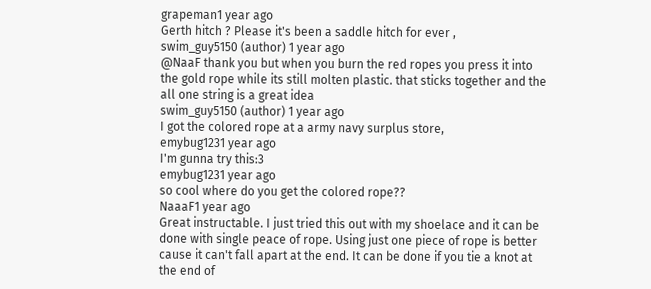grapeman1 year ago
Gerth hitch ? Please it's been a saddle hitch for ever ,
swim_guy5150 (author) 1 year ago
@NaaF thank you but when you burn the red ropes you press it into the gold rope while its still molten plastic. that sticks together and the all one string is a great idea
swim_guy5150 (author) 1 year ago
I got the colored rope at a army navy surplus store,
emybug1231 year ago
I'm gunna try this:3
emybug1231 year ago
so cool where do you get the colored rope??
NaaaF1 year ago
Great instructable. I just tried this out with my shoelace and it can be done with single peace of rope. Using just one piece of rope is better cause it can't fall apart at the end. It can be done if you tie a knot at the end of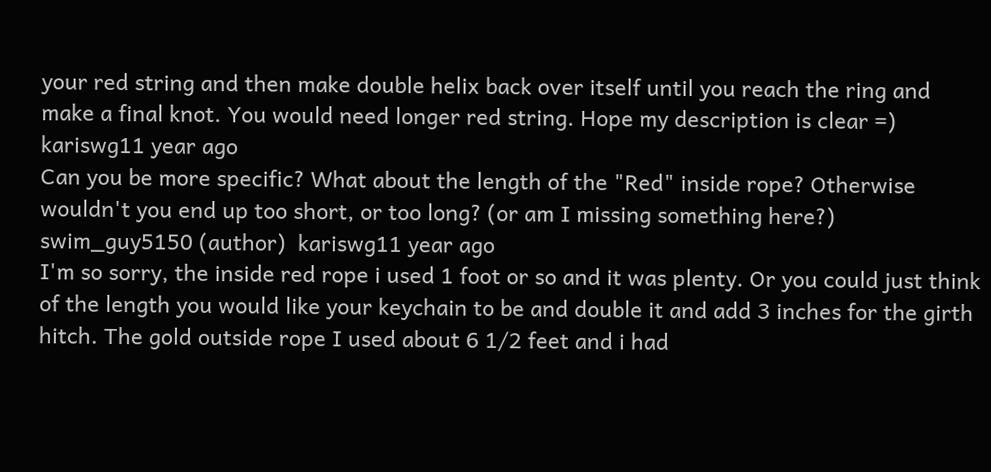your red string and then make double helix back over itself until you reach the ring and make a final knot. You would need longer red string. Hope my description is clear =)
kariswg11 year ago
Can you be more specific? What about the length of the "Red" inside rope? Otherwise wouldn't you end up too short, or too long? (or am I missing something here?)
swim_guy5150 (author)  kariswg11 year ago
I'm so sorry, the inside red rope i used 1 foot or so and it was plenty. Or you could just think of the length you would like your keychain to be and double it and add 3 inches for the girth hitch. The gold outside rope I used about 6 1/2 feet and i had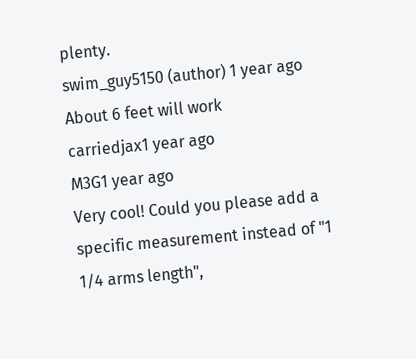plenty.
swim_guy5150 (author) 1 year ago
About 6 feet will work
carriedjax1 year ago
M3G1 year ago
Very cool! Could you please add a specific measurement instead of "1 1/4 arms length",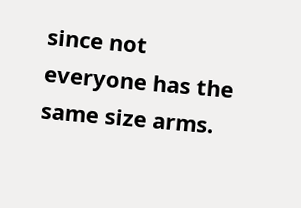since not everyone has the same size arms.